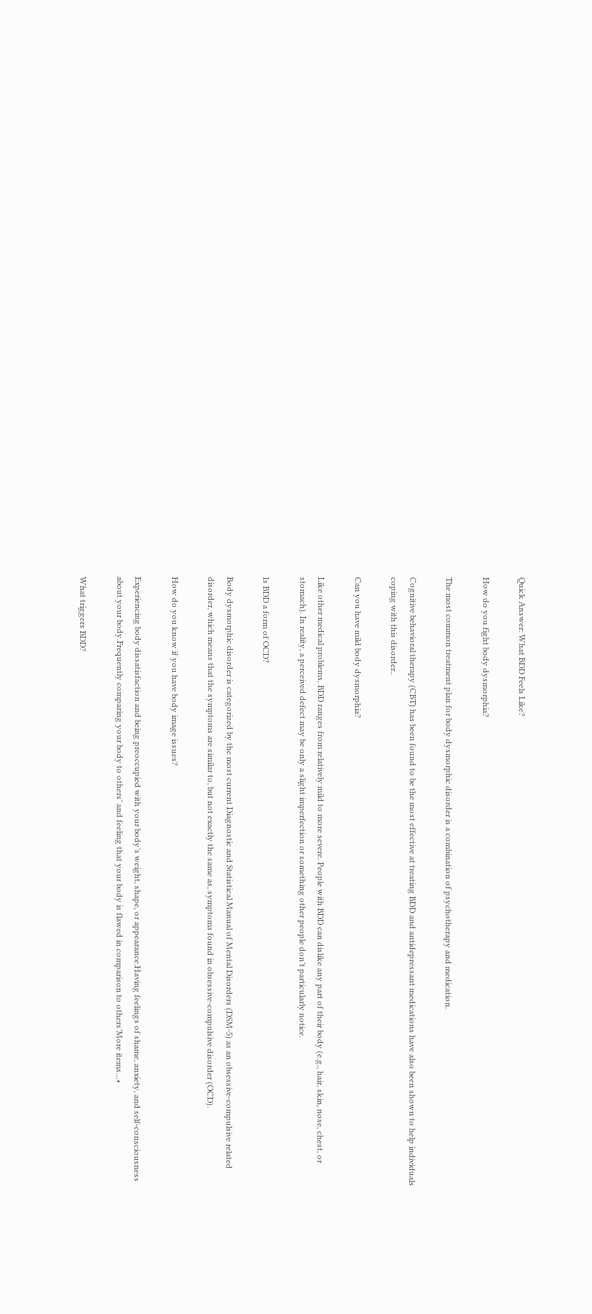Quick Answer: What BDD Feels Like?

How do you fight body dysmorphia?

The most common treatment plan for body dysmorphic disorder is a combination of psychotherapy and medication.

Cognitive behavioral therapy (CBT) has been found to be the most effective at treating BDD and antidepressant medications have also been shown to help individuals coping with this disorder..

Can you have mild body dysmorphia?

Like other medical problems, BDD ranges from relatively mild to more severe. People with BDD can dislike any part of their body (e.g., hair, skin, nose, chest, or stomach). In reality, a perceived defect may be only a slight imperfection or something other people don’t particularly notice.

Is BDD a form of OCD?

Body dysmorphic disorder is categorized by the most current Diagnostic and Statistical Manual of Mental Disorders (DSM-5) as an obsessive-compulsive related disorder, which means that the symptoms are similar to, but not exactly the same as, symptoms found in obsessive-compulsive disorder (OCD).

How do you know if you have body image issues?

Experiencing body dissatisfaction and being preoccupied with your body’s weight, shape, or appearance.Having feelings of shame, anxiety, and self-consciousness about your body.Frequently comparing your body to others’ and feeling that your body is flawed in comparison to others’More items…•

What triggers BDD?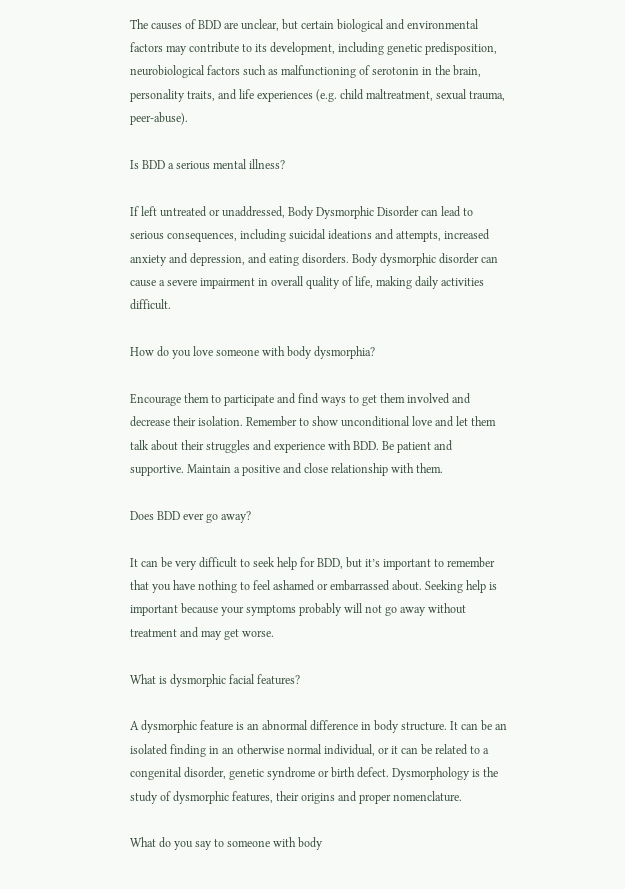The causes of BDD are unclear, but certain biological and environmental factors may contribute to its development, including genetic predisposition, neurobiological factors such as malfunctioning of serotonin in the brain, personality traits, and life experiences (e.g. child maltreatment, sexual trauma, peer-abuse).

Is BDD a serious mental illness?

If left untreated or unaddressed, Body Dysmorphic Disorder can lead to serious consequences, including suicidal ideations and attempts, increased anxiety and depression, and eating disorders. Body dysmorphic disorder can cause a severe impairment in overall quality of life, making daily activities difficult.

How do you love someone with body dysmorphia?

Encourage them to participate and find ways to get them involved and decrease their isolation. Remember to show unconditional love and let them talk about their struggles and experience with BDD. Be patient and supportive. Maintain a positive and close relationship with them.

Does BDD ever go away?

It can be very difficult to seek help for BDD, but it’s important to remember that you have nothing to feel ashamed or embarrassed about. Seeking help is important because your symptoms probably will not go away without treatment and may get worse.

What is dysmorphic facial features?

A dysmorphic feature is an abnormal difference in body structure. It can be an isolated finding in an otherwise normal individual, or it can be related to a congenital disorder, genetic syndrome or birth defect. Dysmorphology is the study of dysmorphic features, their origins and proper nomenclature.

What do you say to someone with body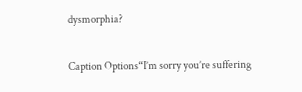dysmorphia?

Caption Options“I’m sorry you’re suffering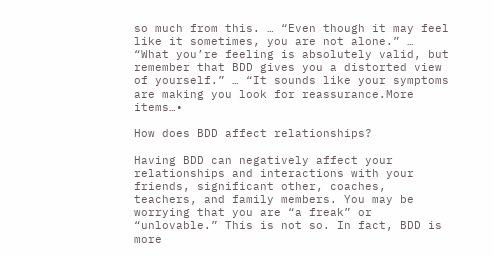so much from this. … “Even though it may feel like it sometimes, you are not alone.” … “What you’re feeling is absolutely valid, but remember that BDD gives you a distorted view of yourself.” … “It sounds like your symptoms are making you look for reassurance.More items…•

How does BDD affect relationships?

Having BDD can negatively affect your relationships and interactions with your friends, significant other, coaches, teachers, and family members. You may be worrying that you are “a freak” or “unlovable.” This is not so. In fact, BDD is more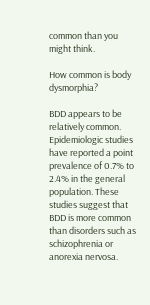common than you might think.

How common is body dysmorphia?

BDD appears to be relatively common. Epidemiologic studies have reported a point prevalence of 0.7% to 2.4% in the general population. These studies suggest that BDD is more common than disorders such as schizophrenia or anorexia nervosa.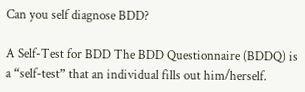Can you self diagnose BDD?

A Self-Test for BDD The BDD Questionnaire (BDDQ) is a “self-test” that an individual fills out him/herself.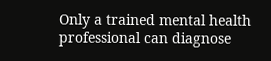Only a trained mental health professional can diagnose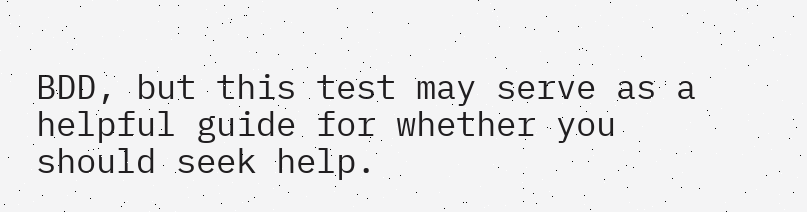BDD, but this test may serve as a helpful guide for whether you should seek help.